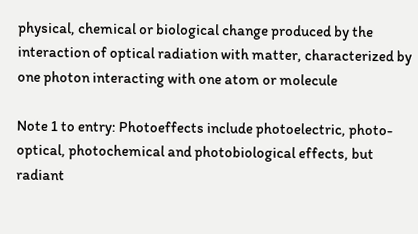physical, chemical or biological change produced by the interaction of optical radiation with matter, characterized by one photon interacting with one atom or molecule

Note 1 to entry: Photoeffects include photoelectric, photo-optical, photochemical and photobiological effects, but radiant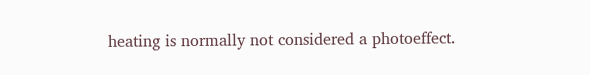heating is normally not considered a photoeffect.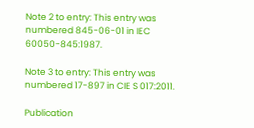Note 2 to entry: This entry was numbered 845-06-01 in IEC 60050-845:1987.

Note 3 to entry: This entry was numbered 17-897 in CIE S 017:2011.

Publication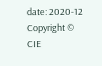date: 2020-12
Copyright © CIE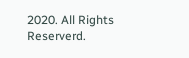2020. All Rights Reserverd.